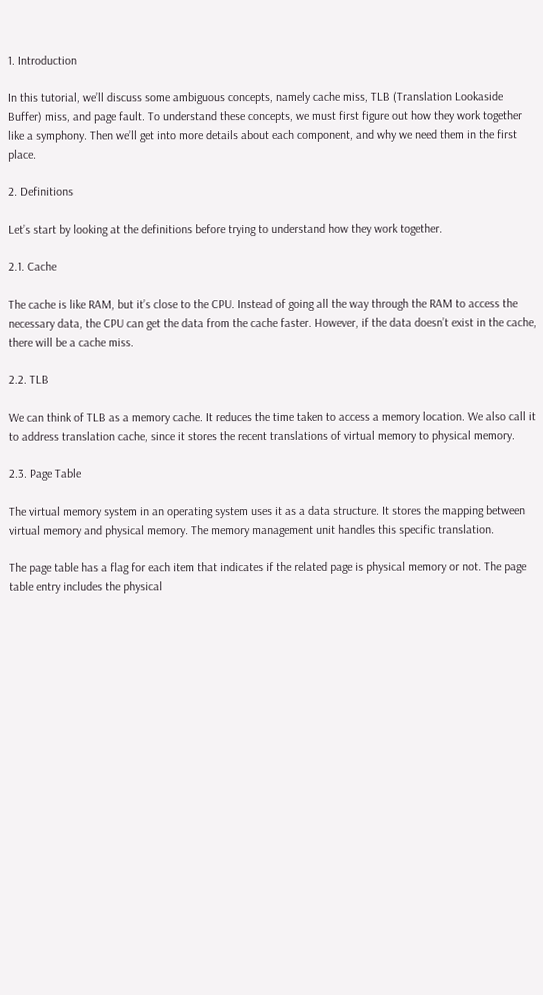1. Introduction

In this tutorial, we’ll discuss some ambiguous concepts, namely cache miss, TLB (Translation Lookaside Buffer) miss, and page fault. To understand these concepts, we must first figure out how they work together like a symphony. Then we’ll get into more details about each component, and why we need them in the first place.

2. Definitions

Let’s start by looking at the definitions before trying to understand how they work together.

2.1. Cache

The cache is like RAM, but it’s close to the CPU. Instead of going all the way through the RAM to access the necessary data, the CPU can get the data from the cache faster. However, if the data doesn’t exist in the cache, there will be a cache miss.

2.2. TLB

We can think of TLB as a memory cache. It reduces the time taken to access a memory location. We also call it to address translation cache, since it stores the recent translations of virtual memory to physical memory.

2.3. Page Table

The virtual memory system in an operating system uses it as a data structure. It stores the mapping between virtual memory and physical memory. The memory management unit handles this specific translation.

The page table has a flag for each item that indicates if the related page is physical memory or not. The page table entry includes the physical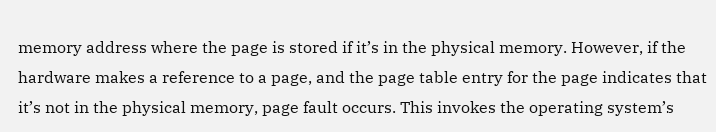memory address where the page is stored if it’s in the physical memory. However, if the hardware makes a reference to a page, and the page table entry for the page indicates that it’s not in the physical memory, page fault occurs. This invokes the operating system’s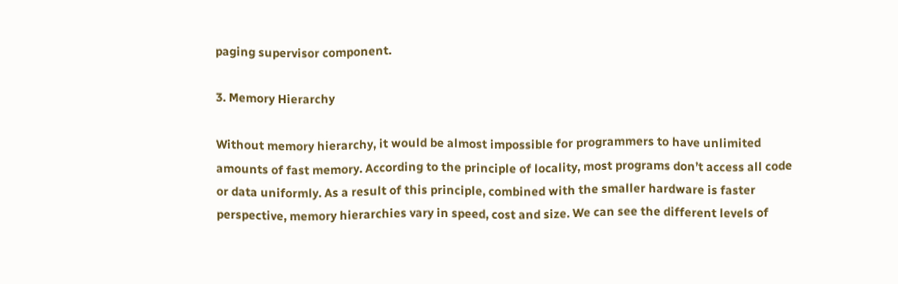paging supervisor component.

3. Memory Hierarchy

Without memory hierarchy, it would be almost impossible for programmers to have unlimited amounts of fast memory. According to the principle of locality, most programs don’t access all code or data uniformly. As a result of this principle, combined with the smaller hardware is faster perspective, memory hierarchies vary in speed, cost and size. We can see the different levels of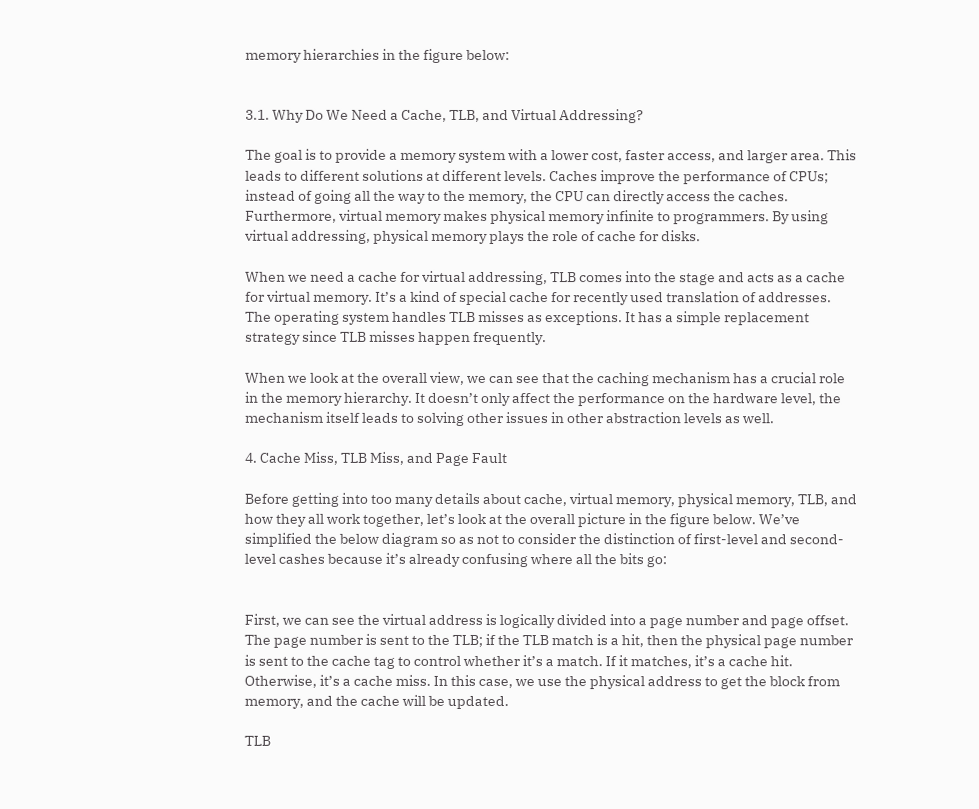memory hierarchies in the figure below:


3.1. Why Do We Need a Cache, TLB, and Virtual Addressing?

The goal is to provide a memory system with a lower cost, faster access, and larger area. This leads to different solutions at different levels. Caches improve the performance of CPUs; instead of going all the way to the memory, the CPU can directly access the caches. Furthermore, virtual memory makes physical memory infinite to programmers. By using virtual addressing, physical memory plays the role of cache for disks.

When we need a cache for virtual addressing, TLB comes into the stage and acts as a cache for virtual memory. It’s a kind of special cache for recently used translation of addresses. The operating system handles TLB misses as exceptions. It has a simple replacement strategy since TLB misses happen frequently.

When we look at the overall view, we can see that the caching mechanism has a crucial role in the memory hierarchy. It doesn’t only affect the performance on the hardware level, the mechanism itself leads to solving other issues in other abstraction levels as well.

4. Cache Miss, TLB Miss, and Page Fault

Before getting into too many details about cache, virtual memory, physical memory, TLB, and how they all work together, let’s look at the overall picture in the figure below. We’ve simplified the below diagram so as not to consider the distinction of first-level and second-level cashes because it’s already confusing where all the bits go:


First, we can see the virtual address is logically divided into a page number and page offset. The page number is sent to the TLB; if the TLB match is a hit, then the physical page number is sent to the cache tag to control whether it’s a match. If it matches, it’s a cache hit. Otherwise, it’s a cache miss. In this case, we use the physical address to get the block from memory, and the cache will be updated.

TLB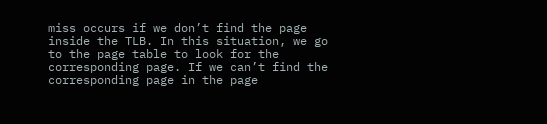miss occurs if we don’t find the page inside the TLB. In this situation, we go to the page table to look for the corresponding page. If we can’t find the corresponding page in the page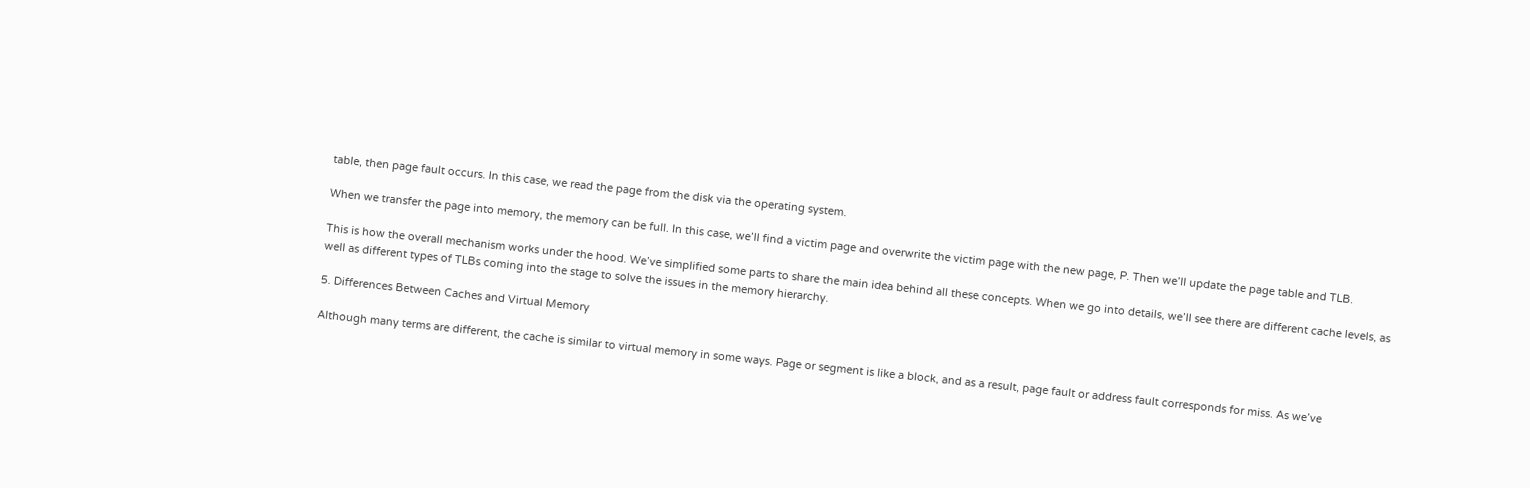table, then page fault occurs. In this case, we read the page from the disk via the operating system.

When we transfer the page into memory, the memory can be full. In this case, we’ll find a victim page and overwrite the victim page with the new page, P. Then we’ll update the page table and TLB.

This is how the overall mechanism works under the hood. We’ve simplified some parts to share the main idea behind all these concepts. When we go into details, we’ll see there are different cache levels, as well as different types of TLBs coming into the stage to solve the issues in the memory hierarchy.

5. Differences Between Caches and Virtual Memory

Although many terms are different, the cache is similar to virtual memory in some ways. Page or segment is like a block, and as a result, page fault or address fault corresponds for miss. As we’ve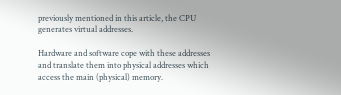previously mentioned in this article, the CPU generates virtual addresses.

Hardware and software cope with these addresses and translate them into physical addresses which access the main (physical) memory.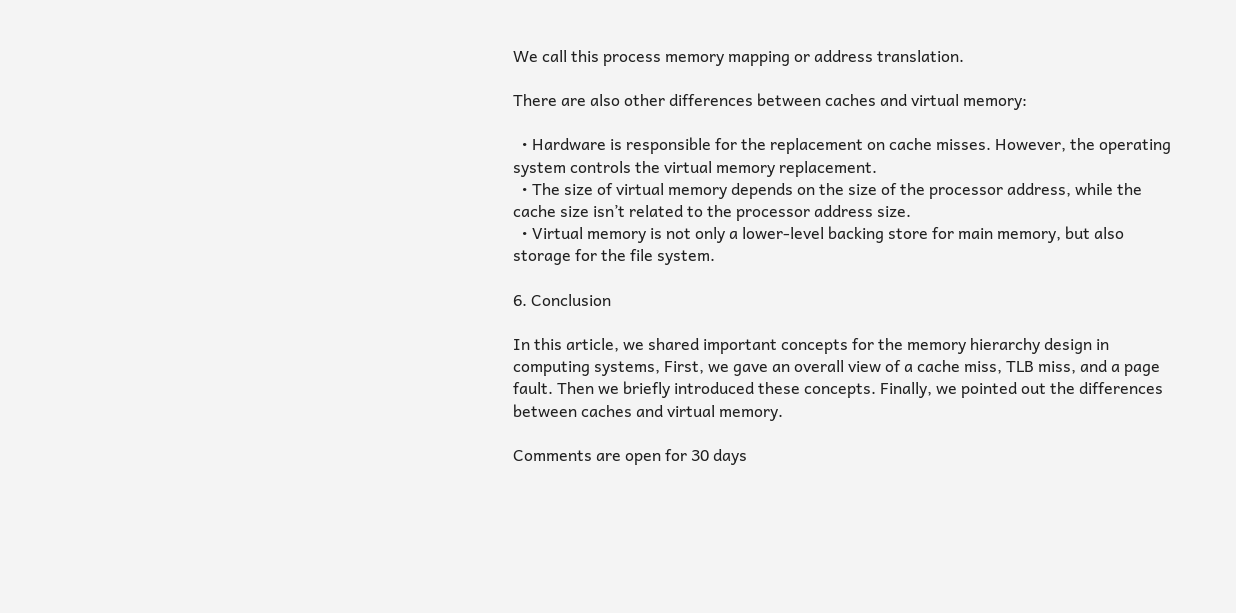We call this process memory mapping or address translation.

There are also other differences between caches and virtual memory:

  • Hardware is responsible for the replacement on cache misses. However, the operating system controls the virtual memory replacement.
  • The size of virtual memory depends on the size of the processor address, while the cache size isn’t related to the processor address size.
  • Virtual memory is not only a lower-level backing store for main memory, but also storage for the file system.

6. Conclusion

In this article, we shared important concepts for the memory hierarchy design in computing systems, First, we gave an overall view of a cache miss, TLB miss, and a page fault. Then we briefly introduced these concepts. Finally, we pointed out the differences between caches and virtual memory.

Comments are open for 30 days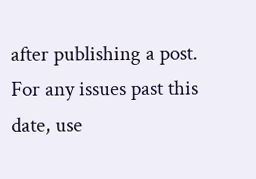after publishing a post. For any issues past this date, use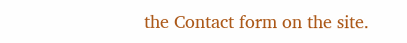the Contact form on the site.